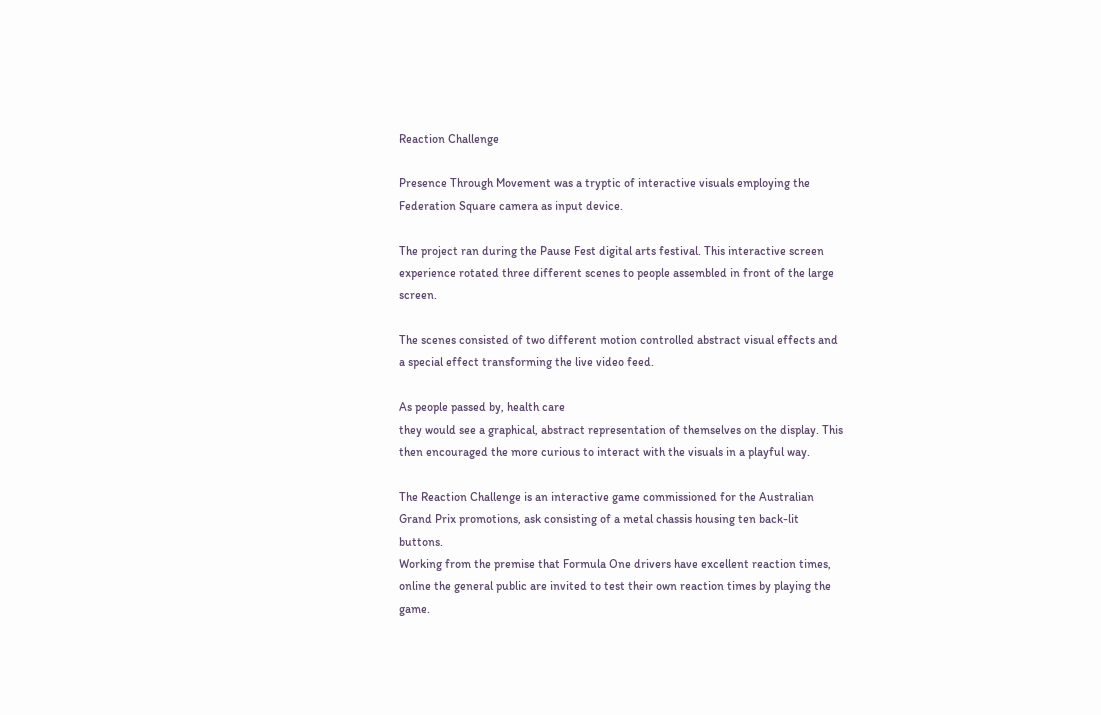Reaction Challenge

Presence Through Movement was a tryptic of interactive visuals employing the Federation Square camera as input device.

The project ran during the Pause Fest digital arts festival. This interactive screen experience rotated three different scenes to people assembled in front of the large screen.

The scenes consisted of two different motion controlled abstract visual effects and a special effect transforming the live video feed.

As people passed by, health care
they would see a graphical, abstract representation of themselves on the display. This then encouraged the more curious to interact with the visuals in a playful way.

The Reaction Challenge is an interactive game commissioned for the Australian Grand Prix promotions, ask consisting of a metal chassis housing ten back-lit buttons.
Working from the premise that Formula One drivers have excellent reaction times, online the general public are invited to test their own reaction times by playing the game.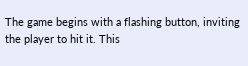The game begins with a flashing button, inviting the player to hit it. This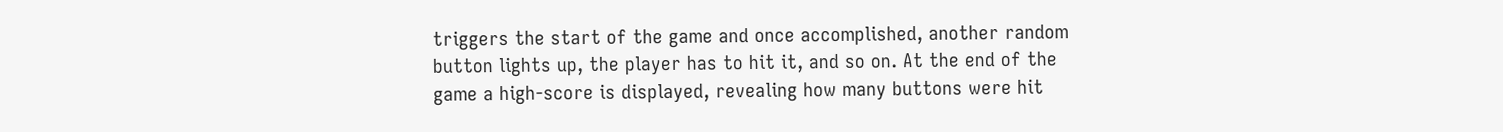triggers the start of the game and once accomplished, another random button lights up, the player has to hit it, and so on. At the end of the game a high-score is displayed, revealing how many buttons were hit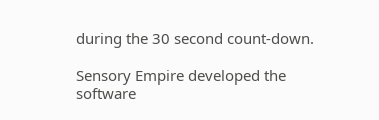during the 30 second count-down.

Sensory Empire developed the software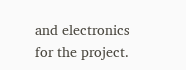and electronics for the project.